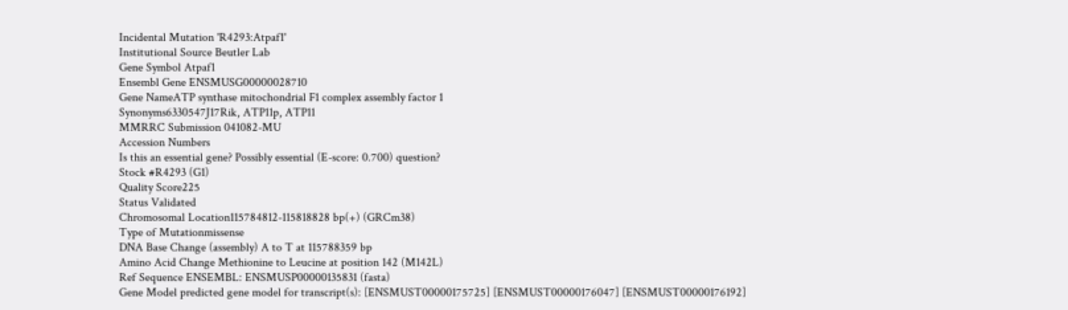Incidental Mutation 'R4293:Atpaf1'
Institutional Source Beutler Lab
Gene Symbol Atpaf1
Ensembl Gene ENSMUSG00000028710
Gene NameATP synthase mitochondrial F1 complex assembly factor 1
Synonyms6330547J17Rik, ATP11p, ATP11
MMRRC Submission 041082-MU
Accession Numbers
Is this an essential gene? Possibly essential (E-score: 0.700) question?
Stock #R4293 (G1)
Quality Score225
Status Validated
Chromosomal Location115784812-115818828 bp(+) (GRCm38)
Type of Mutationmissense
DNA Base Change (assembly) A to T at 115788359 bp
Amino Acid Change Methionine to Leucine at position 142 (M142L)
Ref Sequence ENSEMBL: ENSMUSP00000135831 (fasta)
Gene Model predicted gene model for transcript(s): [ENSMUST00000175725] [ENSMUST00000176047] [ENSMUST00000176192]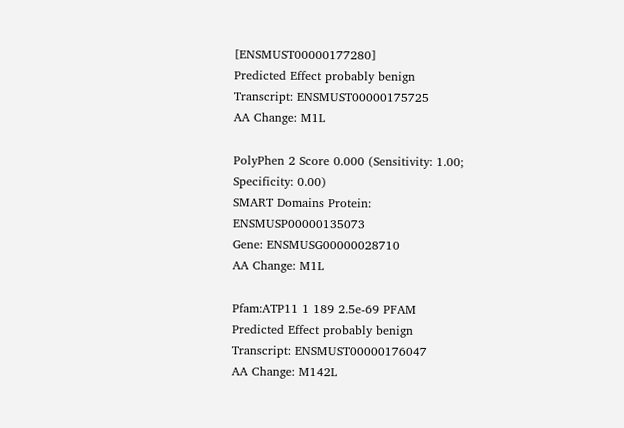[ENSMUST00000177280]
Predicted Effect probably benign
Transcript: ENSMUST00000175725
AA Change: M1L

PolyPhen 2 Score 0.000 (Sensitivity: 1.00; Specificity: 0.00)
SMART Domains Protein: ENSMUSP00000135073
Gene: ENSMUSG00000028710
AA Change: M1L

Pfam:ATP11 1 189 2.5e-69 PFAM
Predicted Effect probably benign
Transcript: ENSMUST00000176047
AA Change: M142L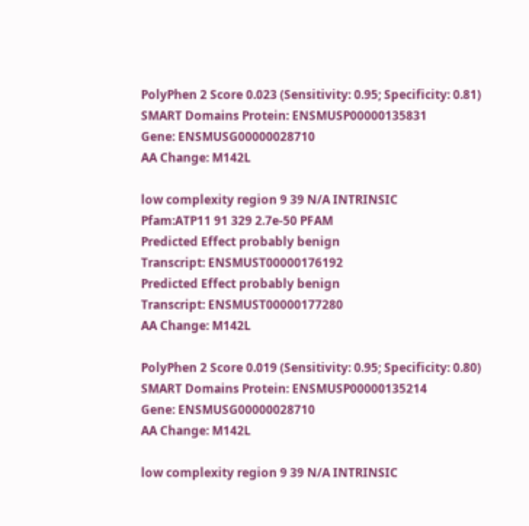PolyPhen 2 Score 0.023 (Sensitivity: 0.95; Specificity: 0.81)
SMART Domains Protein: ENSMUSP00000135831
Gene: ENSMUSG00000028710
AA Change: M142L

low complexity region 9 39 N/A INTRINSIC
Pfam:ATP11 91 329 2.7e-50 PFAM
Predicted Effect probably benign
Transcript: ENSMUST00000176192
Predicted Effect probably benign
Transcript: ENSMUST00000177280
AA Change: M142L

PolyPhen 2 Score 0.019 (Sensitivity: 0.95; Specificity: 0.80)
SMART Domains Protein: ENSMUSP00000135214
Gene: ENSMUSG00000028710
AA Change: M142L

low complexity region 9 39 N/A INTRINSIC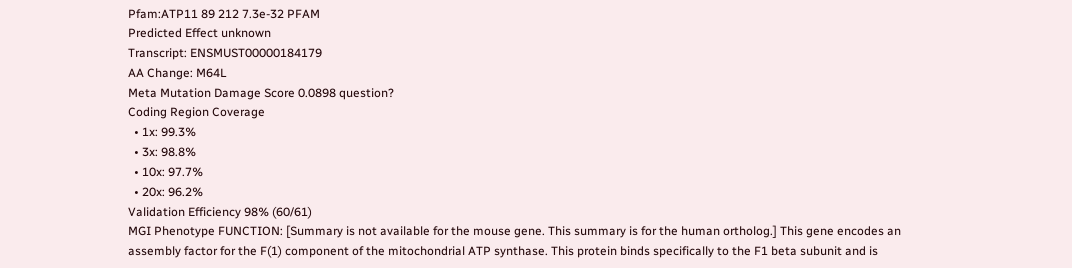Pfam:ATP11 89 212 7.3e-32 PFAM
Predicted Effect unknown
Transcript: ENSMUST00000184179
AA Change: M64L
Meta Mutation Damage Score 0.0898 question?
Coding Region Coverage
  • 1x: 99.3%
  • 3x: 98.8%
  • 10x: 97.7%
  • 20x: 96.2%
Validation Efficiency 98% (60/61)
MGI Phenotype FUNCTION: [Summary is not available for the mouse gene. This summary is for the human ortholog.] This gene encodes an assembly factor for the F(1) component of the mitochondrial ATP synthase. This protein binds specifically to the F1 beta subunit and is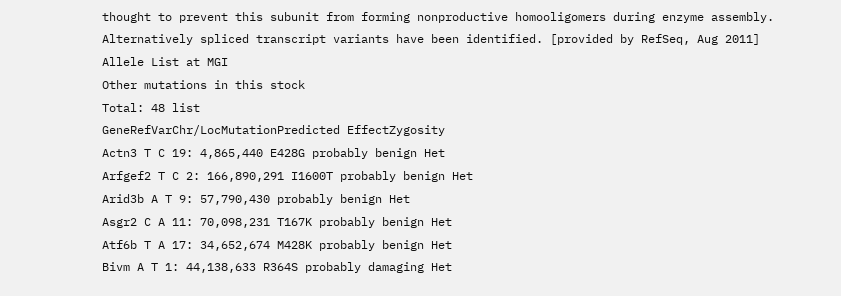thought to prevent this subunit from forming nonproductive homooligomers during enzyme assembly. Alternatively spliced transcript variants have been identified. [provided by RefSeq, Aug 2011]
Allele List at MGI
Other mutations in this stock
Total: 48 list
GeneRefVarChr/LocMutationPredicted EffectZygosity
Actn3 T C 19: 4,865,440 E428G probably benign Het
Arfgef2 T C 2: 166,890,291 I1600T probably benign Het
Arid3b A T 9: 57,790,430 probably benign Het
Asgr2 C A 11: 70,098,231 T167K probably benign Het
Atf6b T A 17: 34,652,674 M428K probably benign Het
Bivm A T 1: 44,138,633 R364S probably damaging Het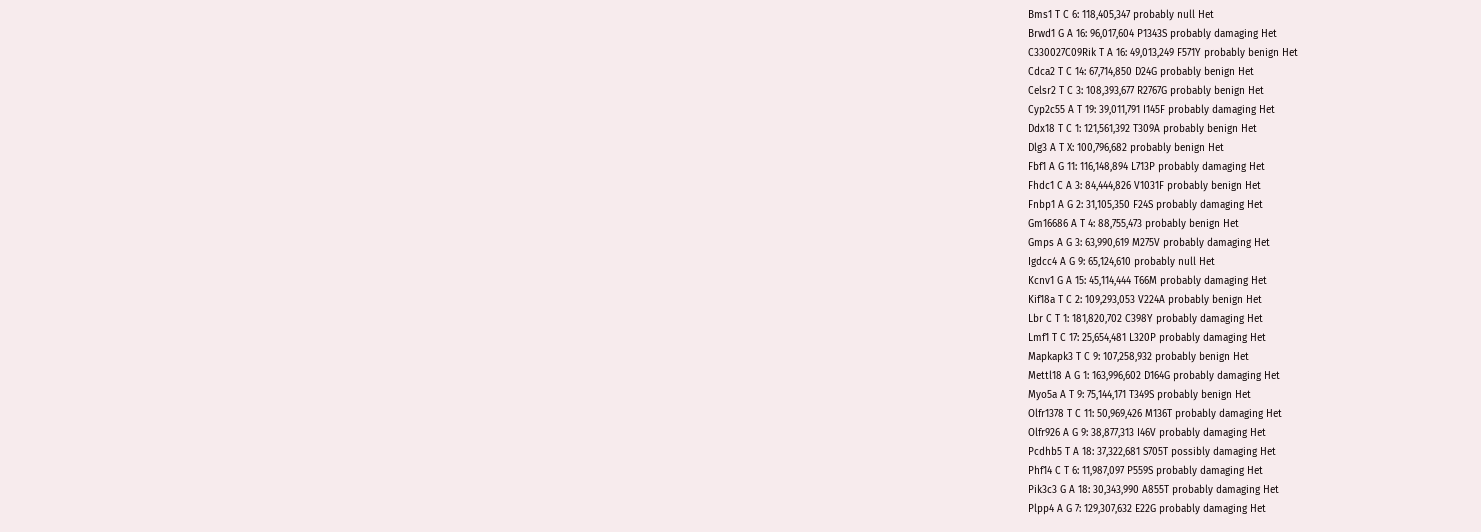Bms1 T C 6: 118,405,347 probably null Het
Brwd1 G A 16: 96,017,604 P1343S probably damaging Het
C330027C09Rik T A 16: 49,013,249 F571Y probably benign Het
Cdca2 T C 14: 67,714,850 D24G probably benign Het
Celsr2 T C 3: 108,393,677 R2767G probably benign Het
Cyp2c55 A T 19: 39,011,791 I145F probably damaging Het
Ddx18 T C 1: 121,561,392 T309A probably benign Het
Dlg3 A T X: 100,796,682 probably benign Het
Fbf1 A G 11: 116,148,894 L713P probably damaging Het
Fhdc1 C A 3: 84,444,826 V1031F probably benign Het
Fnbp1 A G 2: 31,105,350 F24S probably damaging Het
Gm16686 A T 4: 88,755,473 probably benign Het
Gmps A G 3: 63,990,619 M275V probably damaging Het
Igdcc4 A G 9: 65,124,610 probably null Het
Kcnv1 G A 15: 45,114,444 T66M probably damaging Het
Kif18a T C 2: 109,293,053 V224A probably benign Het
Lbr C T 1: 181,820,702 C398Y probably damaging Het
Lmf1 T C 17: 25,654,481 L320P probably damaging Het
Mapkapk3 T C 9: 107,258,932 probably benign Het
Mettl18 A G 1: 163,996,602 D164G probably damaging Het
Myo5a A T 9: 75,144,171 T349S probably benign Het
Olfr1378 T C 11: 50,969,426 M136T probably damaging Het
Olfr926 A G 9: 38,877,313 I46V probably damaging Het
Pcdhb5 T A 18: 37,322,681 S705T possibly damaging Het
Phf14 C T 6: 11,987,097 P559S probably damaging Het
Pik3c3 G A 18: 30,343,990 A855T probably damaging Het
Plpp4 A G 7: 129,307,632 E22G probably damaging Het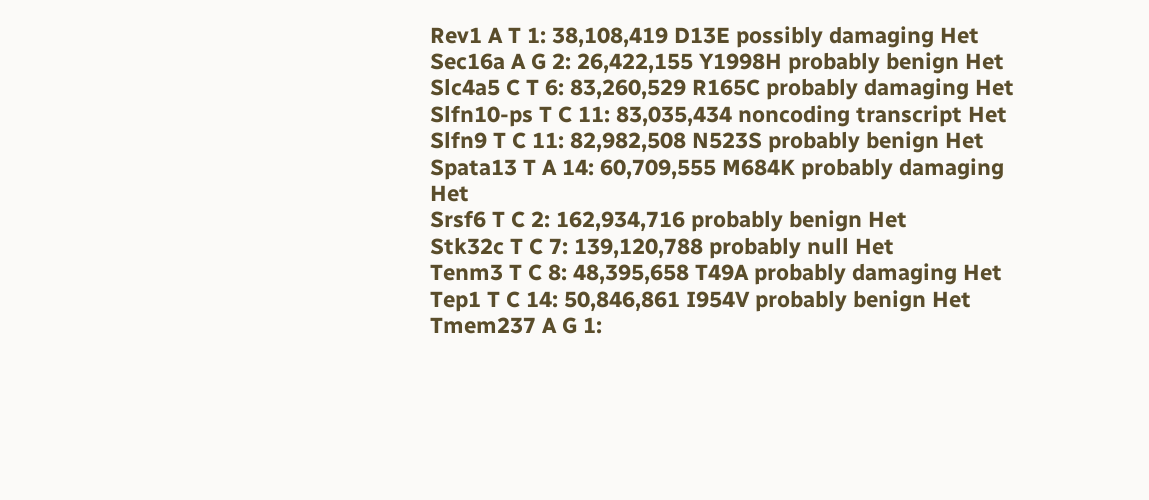Rev1 A T 1: 38,108,419 D13E possibly damaging Het
Sec16a A G 2: 26,422,155 Y1998H probably benign Het
Slc4a5 C T 6: 83,260,529 R165C probably damaging Het
Slfn10-ps T C 11: 83,035,434 noncoding transcript Het
Slfn9 T C 11: 82,982,508 N523S probably benign Het
Spata13 T A 14: 60,709,555 M684K probably damaging Het
Srsf6 T C 2: 162,934,716 probably benign Het
Stk32c T C 7: 139,120,788 probably null Het
Tenm3 T C 8: 48,395,658 T49A probably damaging Het
Tep1 T C 14: 50,846,861 I954V probably benign Het
Tmem237 A G 1: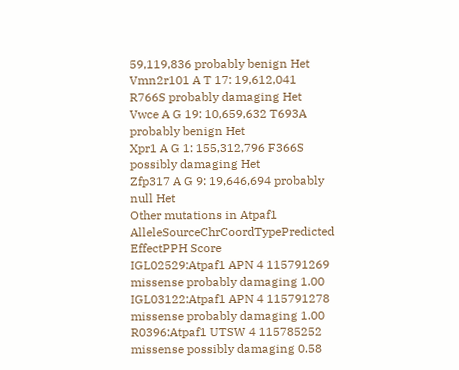59,119,836 probably benign Het
Vmn2r101 A T 17: 19,612,041 R766S probably damaging Het
Vwce A G 19: 10,659,632 T693A probably benign Het
Xpr1 A G 1: 155,312,796 F366S possibly damaging Het
Zfp317 A G 9: 19,646,694 probably null Het
Other mutations in Atpaf1
AlleleSourceChrCoordTypePredicted EffectPPH Score
IGL02529:Atpaf1 APN 4 115791269 missense probably damaging 1.00
IGL03122:Atpaf1 APN 4 115791278 missense probably damaging 1.00
R0396:Atpaf1 UTSW 4 115785252 missense possibly damaging 0.58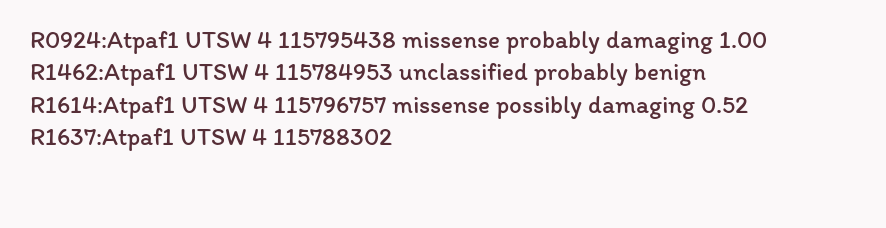R0924:Atpaf1 UTSW 4 115795438 missense probably damaging 1.00
R1462:Atpaf1 UTSW 4 115784953 unclassified probably benign
R1614:Atpaf1 UTSW 4 115796757 missense possibly damaging 0.52
R1637:Atpaf1 UTSW 4 115788302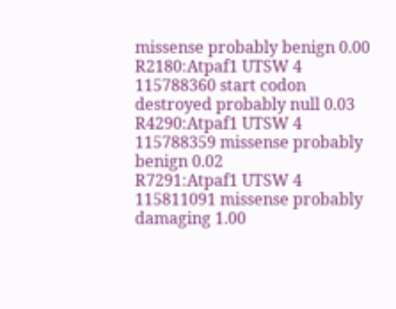missense probably benign 0.00
R2180:Atpaf1 UTSW 4 115788360 start codon destroyed probably null 0.03
R4290:Atpaf1 UTSW 4 115788359 missense probably benign 0.02
R7291:Atpaf1 UTSW 4 115811091 missense probably damaging 1.00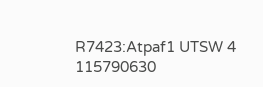R7423:Atpaf1 UTSW 4 115790630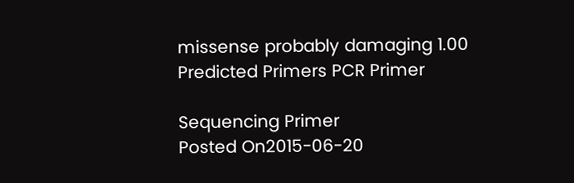missense probably damaging 1.00
Predicted Primers PCR Primer

Sequencing Primer
Posted On2015-06-20